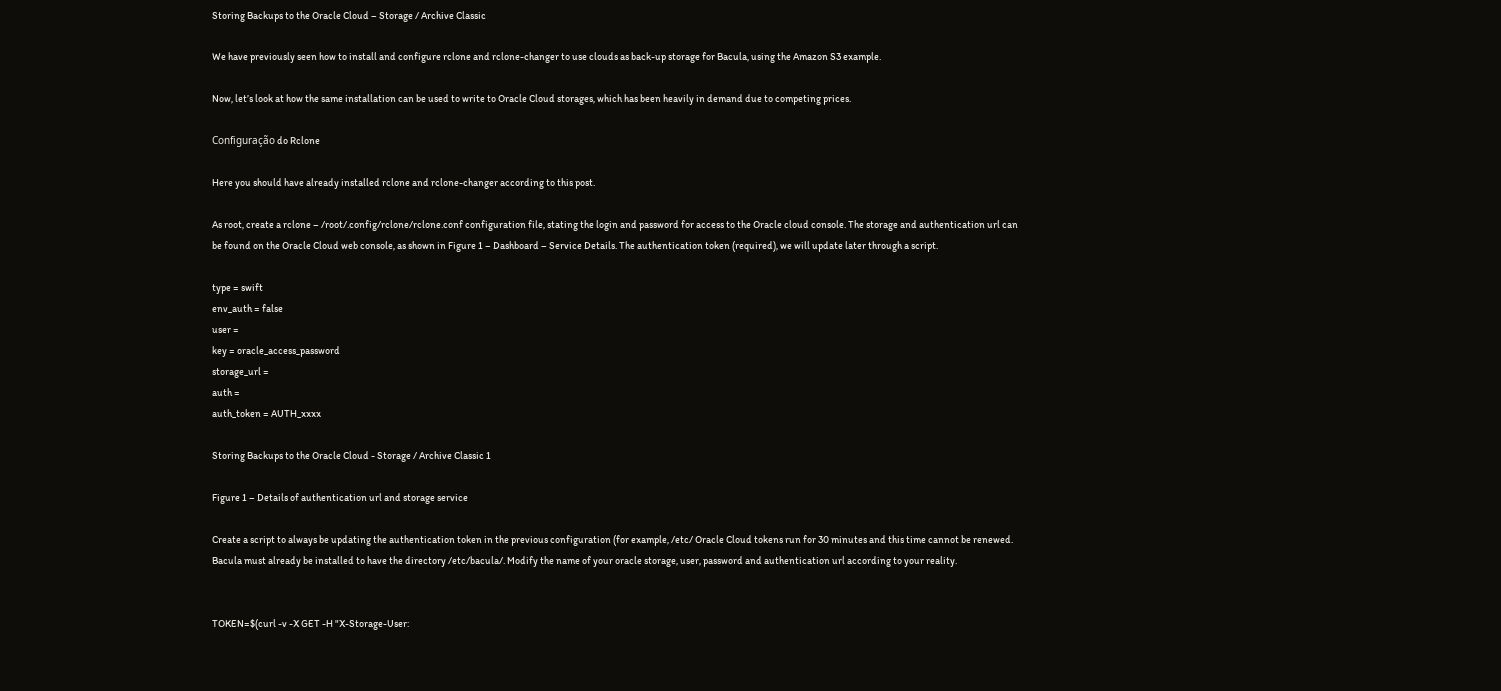Storing Backups to the Oracle Cloud – Storage / Archive Classic

We have previously seen how to install and configure rclone and rclone-changer to use clouds as back-up storage for Bacula, using the Amazon S3 example.

Now, let’s look at how the same installation can be used to write to Oracle Cloud storages, which has been heavily in demand due to competing prices.

Configuração do Rclone

Here you should have already installed rclone and rclone-changer according to this post.

As root, create a rclone – /root/.config/rclone/rclone.conf configuration file, stating the login and password for access to the Oracle cloud console. The storage and authentication url can be found on the Oracle Cloud web console, as shown in Figure 1 – Dashboard – Service Details. The authentication token (required), we will update later through a script.

type = swift
env_auth = false
user =
key = oracle_access_password
storage_url =
auth =
auth_token = AUTH_xxxx

Storing Backups to the Oracle Cloud - Storage / Archive Classic 1

Figure 1 – Details of authentication url and storage service

Create a script to always be updating the authentication token in the previous configuration (for example, /etc/ Oracle Cloud tokens run for 30 minutes and this time cannot be renewed. Bacula must already be installed to have the directory /etc/bacula/. Modify the name of your oracle storage, user, password and authentication url according to your reality.


TOKEN=$(curl -v -X GET -H "X-Storage-User: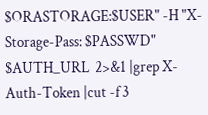$ORASTORAGE:$USER" -H "X-Storage-Pass: $PASSWD" $AUTH_URL  2>&1 |grep X-Auth-Token |cut -f 3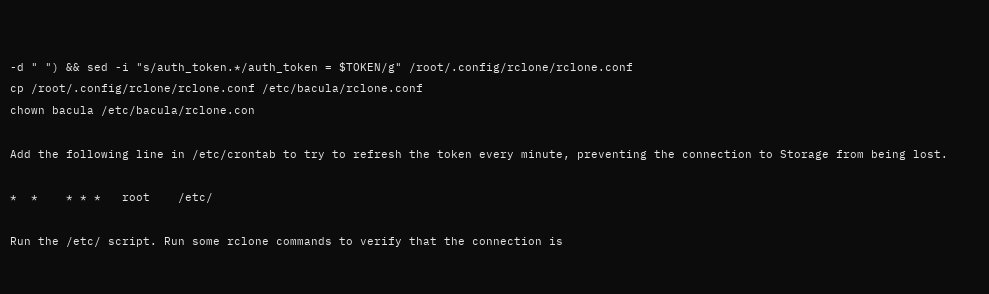-d " ") && sed -i "s/auth_token.*/auth_token = $TOKEN/g" /root/.config/rclone/rclone.conf
cp /root/.config/rclone/rclone.conf /etc/bacula/rclone.conf
chown bacula /etc/bacula/rclone.con

Add the following line in /etc/crontab to try to refresh the token every minute, preventing the connection to Storage from being lost.

*  *    * * *   root    /etc/

Run the /etc/ script. Run some rclone commands to verify that the connection is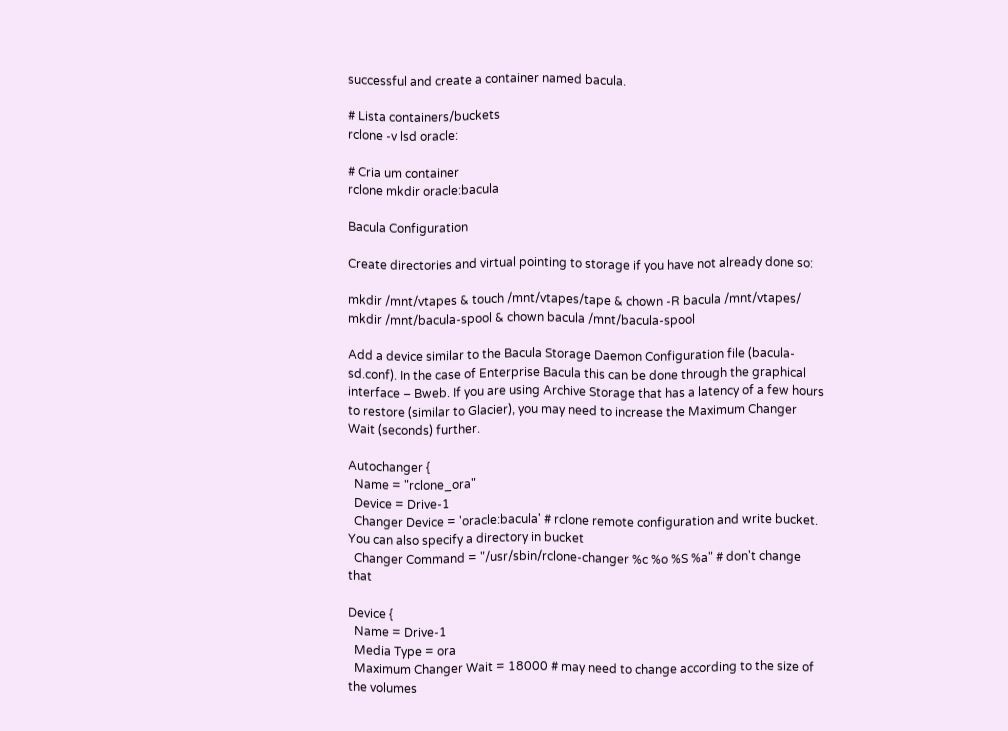successful and create a container named bacula.

# Lista containers/buckets
rclone -v lsd oracle:

# Cria um container
rclone mkdir oracle:bacula

Bacula Configuration

Create directories and virtual pointing to storage if you have not already done so:

mkdir /mnt/vtapes & touch /mnt/vtapes/tape & chown -R bacula /mnt/vtapes/
mkdir /mnt/bacula-spool & chown bacula /mnt/bacula-spool

Add a device similar to the Bacula Storage Daemon Configuration file (bacula-sd.conf). In the case of Enterprise Bacula this can be done through the graphical interface – Bweb. If you are using Archive Storage that has a latency of a few hours to restore (similar to Glacier), you may need to increase the Maximum Changer Wait (seconds) further.

Autochanger {
  Name = "rclone_ora"
  Device = Drive-1
  Changer Device = 'oracle:bacula' # rclone remote configuration and write bucket. You can also specify a directory in bucket
  Changer Command = "/usr/sbin/rclone-changer %c %o %S %a" # don't change that

Device {
  Name = Drive-1
  Media Type = ora
  Maximum Changer Wait = 18000 # may need to change according to the size of the volumes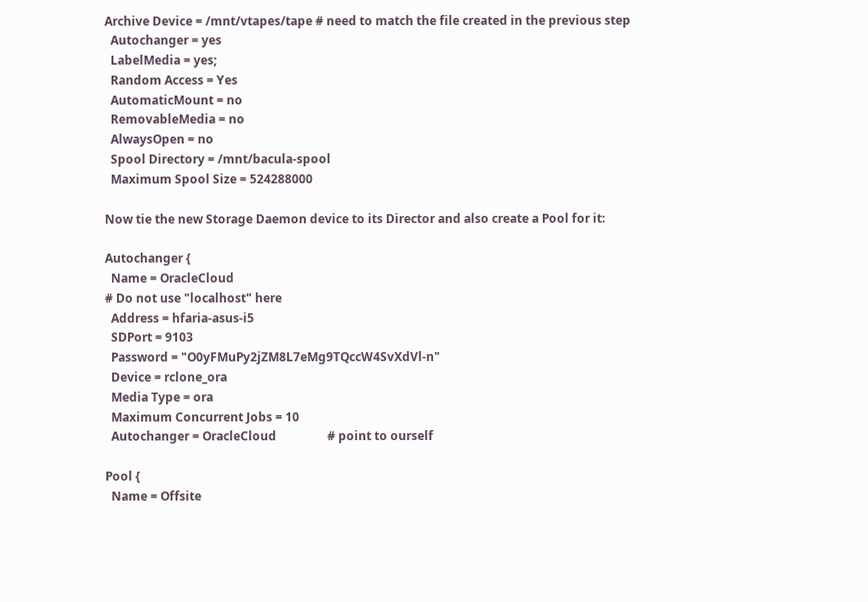Archive Device = /mnt/vtapes/tape # need to match the file created in the previous step
  Autochanger = yes
  LabelMedia = yes;
  Random Access = Yes
  AutomaticMount = no
  RemovableMedia = no
  AlwaysOpen = no
  Spool Directory = /mnt/bacula-spool
  Maximum Spool Size = 524288000

Now tie the new Storage Daemon device to its Director and also create a Pool for it:

Autochanger {
  Name = OracleCloud
# Do not use "localhost" here
  Address = hfaria-asus-i5
  SDPort = 9103
  Password = "O0yFMuPy2jZM8L7eMg9TQccW4SvXdVl-n"
  Device = rclone_ora
  Media Type = ora
  Maximum Concurrent Jobs = 10
  Autochanger = OracleCloud                 # point to ourself

Pool {
  Name = Offsite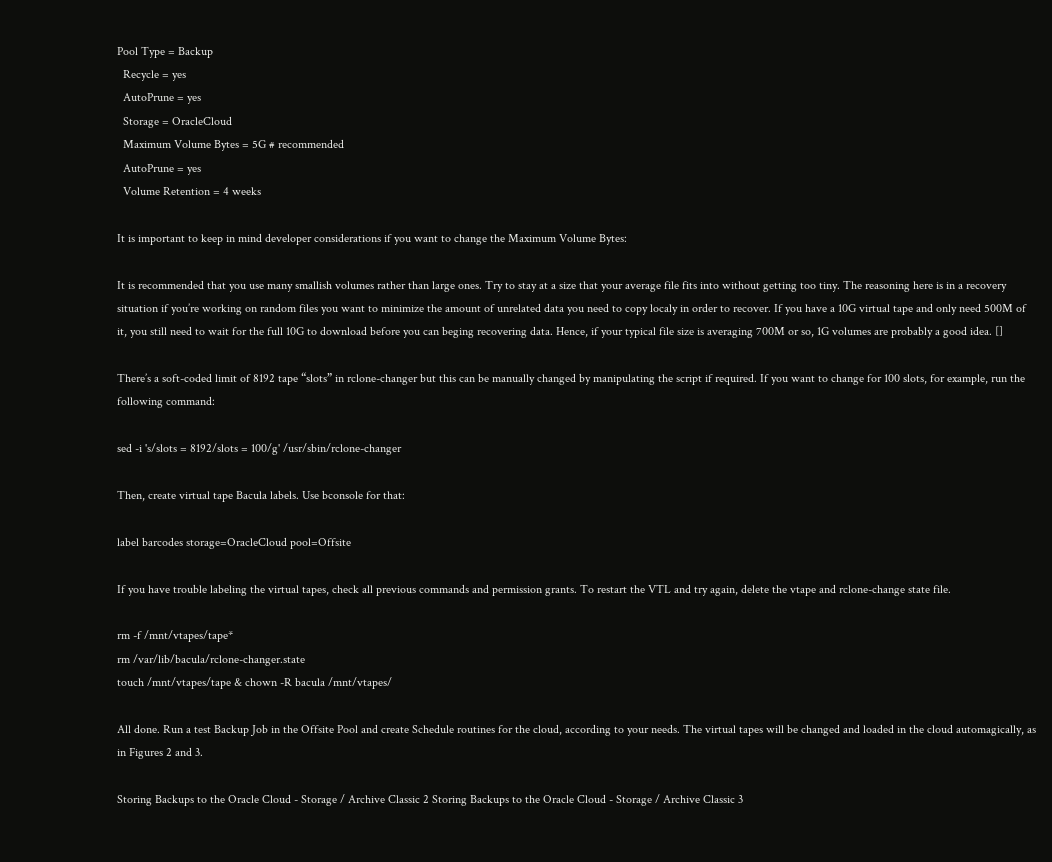Pool Type = Backup
  Recycle = yes
  AutoPrune = yes
  Storage = OracleCloud
  Maximum Volume Bytes = 5G # recommended
  AutoPrune = yes
  Volume Retention = 4 weeks

It is important to keep in mind developer considerations if you want to change the Maximum Volume Bytes:

It is recommended that you use many smallish volumes rather than large ones. Try to stay at a size that your average file fits into without getting too tiny. The reasoning here is in a recovery situation if you’re working on random files you want to minimize the amount of unrelated data you need to copy localy in order to recover. If you have a 10G virtual tape and only need 500M of it, you still need to wait for the full 10G to download before you can beging recovering data. Hence, if your typical file size is averaging 700M or so, 1G volumes are probably a good idea. []

There’s a soft-coded limit of 8192 tape “slots” in rclone-changer but this can be manually changed by manipulating the script if required. If you want to change for 100 slots, for example, run the following command:

sed -i 's/slots = 8192/slots = 100/g' /usr/sbin/rclone-changer

Then, create virtual tape Bacula labels. Use bconsole for that:

label barcodes storage=OracleCloud pool=Offsite

If you have trouble labeling the virtual tapes, check all previous commands and permission grants. To restart the VTL and try again, delete the vtape and rclone-change state file.

rm -f /mnt/vtapes/tape*
rm /var/lib/bacula/rclone-changer.state
touch /mnt/vtapes/tape & chown -R bacula /mnt/vtapes/

All done. Run a test Backup Job in the Offsite Pool and create Schedule routines for the cloud, according to your needs. The virtual tapes will be changed and loaded in the cloud automagically, as in Figures 2 and 3.

Storing Backups to the Oracle Cloud - Storage / Archive Classic 2 Storing Backups to the Oracle Cloud - Storage / Archive Classic 3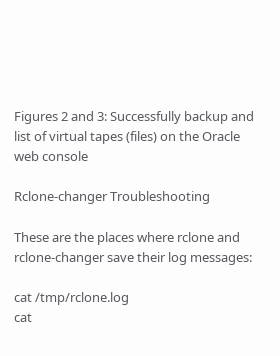Figures 2 and 3: Successfully backup and list of virtual tapes (files) on the Oracle web console

Rclone-changer Troubleshooting

These are the places where rclone and rclone-changer save their log messages:

cat /tmp/rclone.log
cat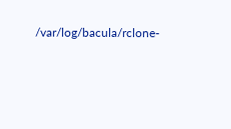/var/log/bacula/rclone-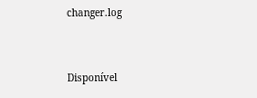changer.log


Disponível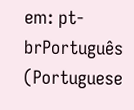em: pt-brPortuguês (Portuguese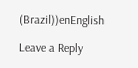(Brazil))enEnglish

Leave a Reply